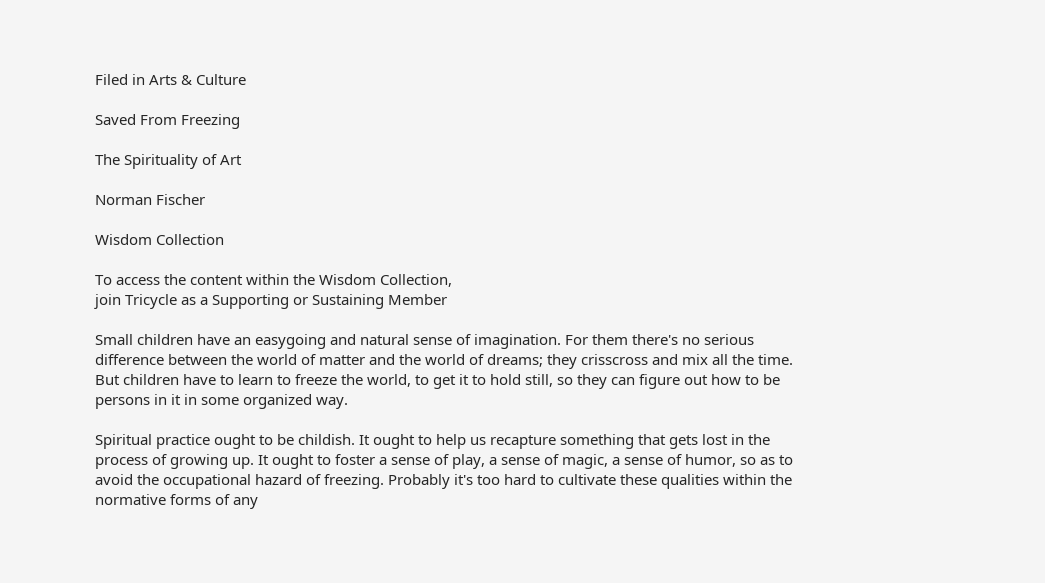Filed in Arts & Culture

Saved From Freezing

The Spirituality of Art

Norman Fischer

Wisdom Collection

To access the content within the Wisdom Collection,
join Tricycle as a Supporting or Sustaining Member

Small children have an easygoing and natural sense of imagination. For them there's no serious difference between the world of matter and the world of dreams; they crisscross and mix all the time. But children have to learn to freeze the world, to get it to hold still, so they can figure out how to be persons in it in some organized way.

Spiritual practice ought to be childish. It ought to help us recapture something that gets lost in the process of growing up. It ought to foster a sense of play, a sense of magic, a sense of humor, so as to avoid the occupational hazard of freezing. Probably it's too hard to cultivate these qualities within the normative forms of any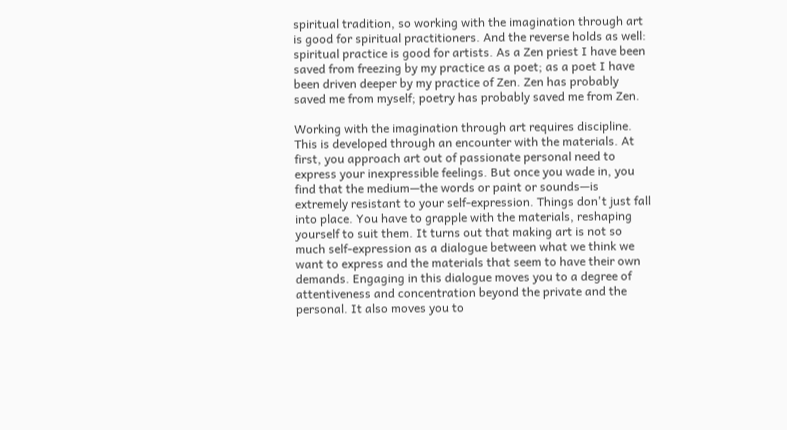spiritual tradition, so working with the imagination through art is good for spiritual practitioners. And the reverse holds as well: spiritual practice is good for artists. As a Zen priest I have been saved from freezing by my practice as a poet; as a poet I have been driven deeper by my practice of Zen. Zen has probably saved me from myself; poetry has probably saved me from Zen.

Working with the imagination through art requires discipline. This is developed through an encounter with the materials. At first, you approach art out of passionate personal need to express your inexpressible feelings. But once you wade in, you find that the medium—the words or paint or sounds—is extremely resistant to your self-expression. Things don't just fall into place. You have to grapple with the materials, reshaping yourself to suit them. It turns out that making art is not so much self-expression as a dialogue between what we think we want to express and the materials that seem to have their own demands. Engaging in this dialogue moves you to a degree of attentiveness and concentration beyond the private and the personal. It also moves you to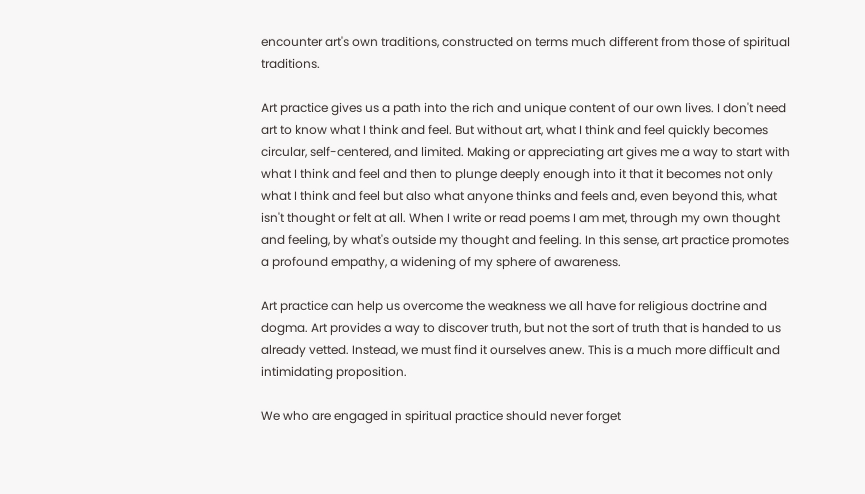encounter art's own traditions, constructed on terms much different from those of spiritual traditions.

Art practice gives us a path into the rich and unique content of our own lives. I don't need art to know what I think and feel. But without art, what I think and feel quickly becomes circular, self-centered, and limited. Making or appreciating art gives me a way to start with what I think and feel and then to plunge deeply enough into it that it becomes not only what I think and feel but also what anyone thinks and feels and, even beyond this, what isn't thought or felt at all. When I write or read poems I am met, through my own thought and feeling, by what's outside my thought and feeling. In this sense, art practice promotes a profound empathy, a widening of my sphere of awareness.

Art practice can help us overcome the weakness we all have for religious doctrine and dogma. Art provides a way to discover truth, but not the sort of truth that is handed to us already vetted. Instead, we must find it ourselves anew. This is a much more difficult and intimidating proposition.

We who are engaged in spiritual practice should never forget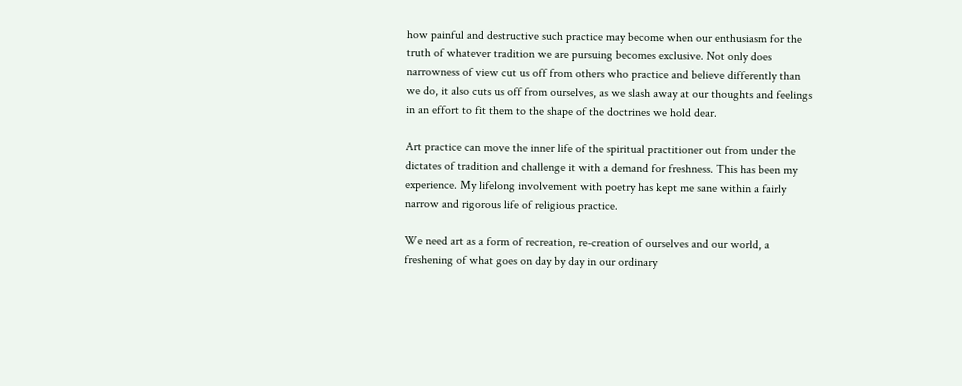how painful and destructive such practice may become when our enthusiasm for the truth of whatever tradition we are pursuing becomes exclusive. Not only does narrowness of view cut us off from others who practice and believe differently than we do, it also cuts us off from ourselves, as we slash away at our thoughts and feelings in an effort to fit them to the shape of the doctrines we hold dear.

Art practice can move the inner life of the spiritual practitioner out from under the dictates of tradition and challenge it with a demand for freshness. This has been my experience. My lifelong involvement with poetry has kept me sane within a fairly narrow and rigorous life of religious practice.

We need art as a form of recreation, re-creation of ourselves and our world, a freshening of what goes on day by day in our ordinary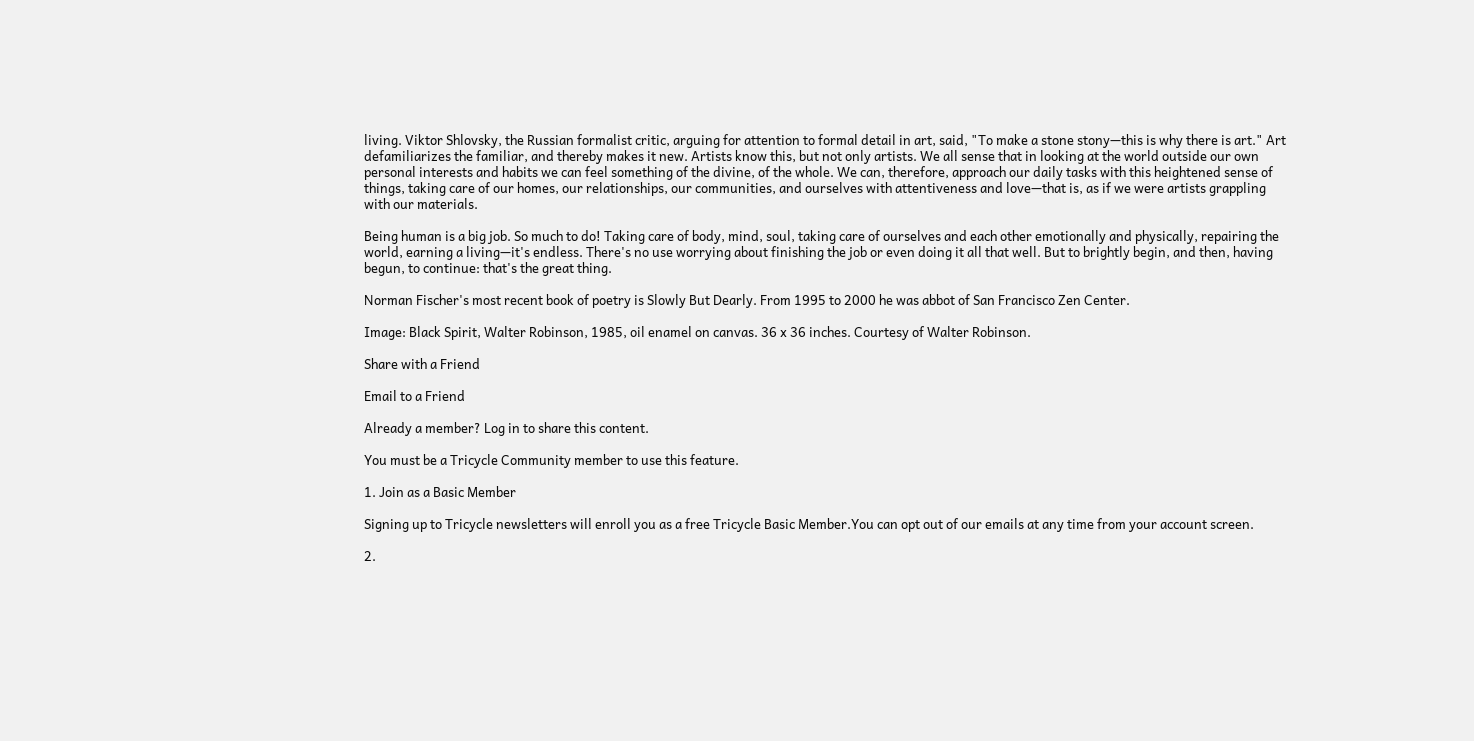living. Viktor Shlovsky, the Russian formalist critic, arguing for attention to formal detail in art, said, "To make a stone stony—this is why there is art." Art defamiliarizes the familiar, and thereby makes it new. Artists know this, but not only artists. We all sense that in looking at the world outside our own personal interests and habits we can feel something of the divine, of the whole. We can, therefore, approach our daily tasks with this heightened sense of things, taking care of our homes, our relationships, our communities, and ourselves with attentiveness and love—that is, as if we were artists grappling with our materials.

Being human is a big job. So much to do! Taking care of body, mind, soul, taking care of ourselves and each other emotionally and physically, repairing the world, earning a living—it's endless. There's no use worrying about finishing the job or even doing it all that well. But to brightly begin, and then, having begun, to continue: that's the great thing.

Norman Fischer's most recent book of poetry is Slowly But Dearly. From 1995 to 2000 he was abbot of San Francisco Zen Center.

Image: Black Spirit, Walter Robinson, 1985, oil enamel on canvas. 36 x 36 inches. Courtesy of Walter Robinson.

Share with a Friend

Email to a Friend

Already a member? Log in to share this content.

You must be a Tricycle Community member to use this feature.

1. Join as a Basic Member

Signing up to Tricycle newsletters will enroll you as a free Tricycle Basic Member.You can opt out of our emails at any time from your account screen.

2.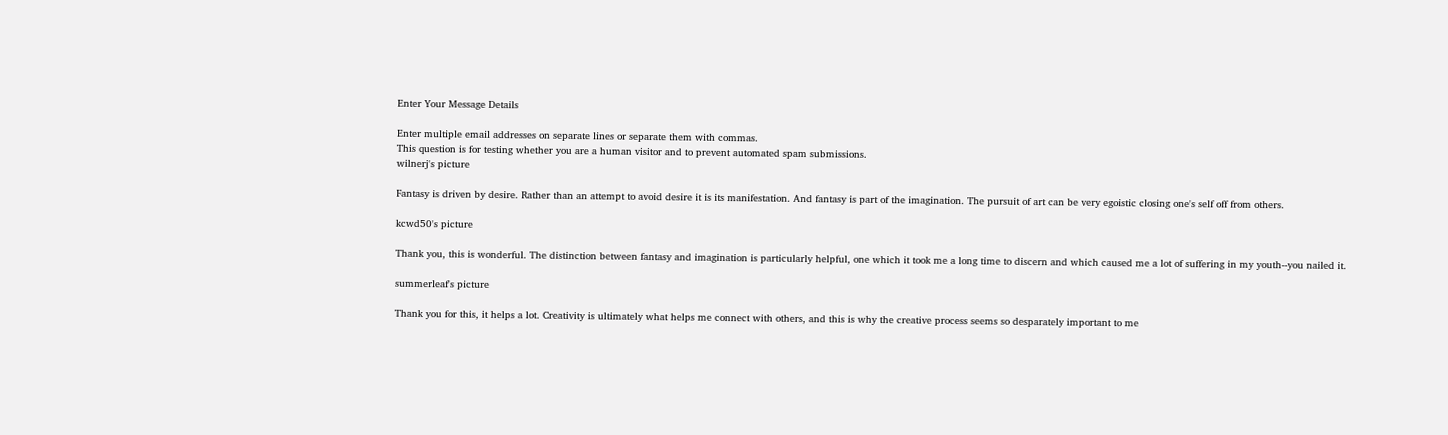Enter Your Message Details

Enter multiple email addresses on separate lines or separate them with commas.
This question is for testing whether you are a human visitor and to prevent automated spam submissions.
wilnerj's picture

Fantasy is driven by desire. Rather than an attempt to avoid desire it is its manifestation. And fantasy is part of the imagination. The pursuit of art can be very egoistic closing one's self off from others.

kcwd50's picture

Thank you, this is wonderful. The distinction between fantasy and imagination is particularly helpful, one which it took me a long time to discern and which caused me a lot of suffering in my youth--you nailed it.

summerleaf's picture

Thank you for this, it helps a lot. Creativity is ultimately what helps me connect with others, and this is why the creative process seems so desparately important to me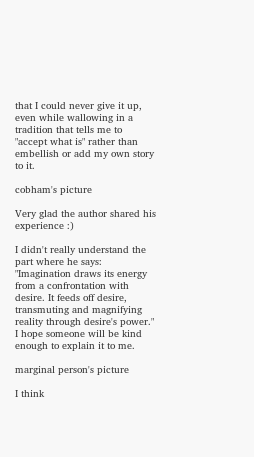that I could never give it up, even while wallowing in a tradition that tells me to "accept what is" rather than embellish or add my own story to it.

cobham's picture

Very glad the author shared his experience :)

I didn't really understand the part where he says: "Imagination draws its energy from a confrontation with desire. It feeds off desire, transmuting and magnifying reality through desire's power."
I hope someone will be kind enough to explain it to me.

marginal person's picture

I think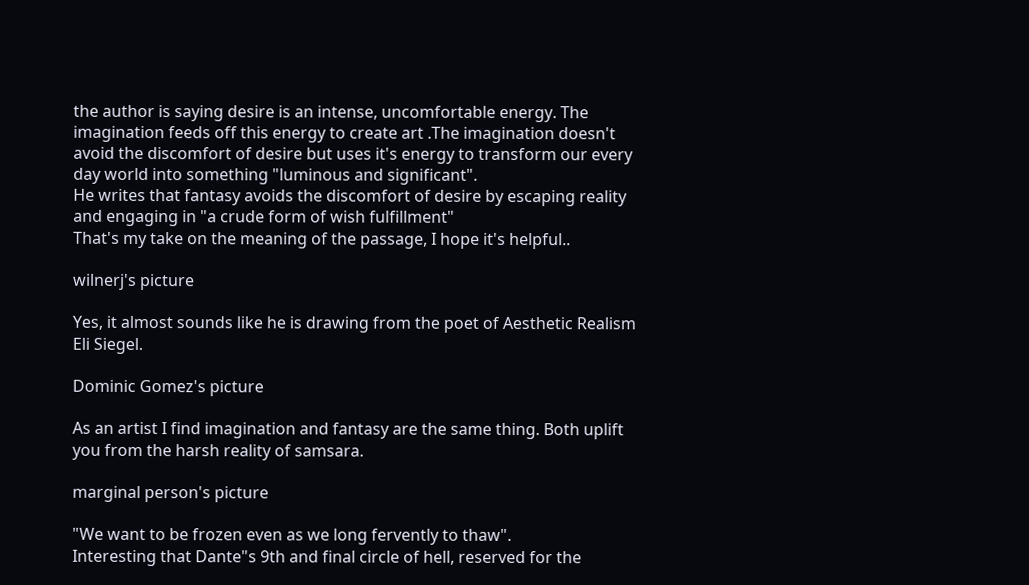the author is saying desire is an intense, uncomfortable energy. The imagination feeds off this energy to create art .The imagination doesn't avoid the discomfort of desire but uses it's energy to transform our every day world into something "luminous and significant".
He writes that fantasy avoids the discomfort of desire by escaping reality and engaging in "a crude form of wish fulfillment"
That's my take on the meaning of the passage, I hope it's helpful..

wilnerj's picture

Yes, it almost sounds like he is drawing from the poet of Aesthetic Realism Eli Siegel.

Dominic Gomez's picture

As an artist I find imagination and fantasy are the same thing. Both uplift you from the harsh reality of samsara.

marginal person's picture

"We want to be frozen even as we long fervently to thaw".
Interesting that Dante"s 9th and final circle of hell, reserved for the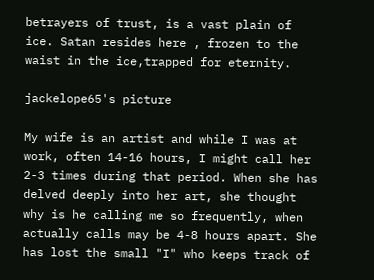betrayers of trust, is a vast plain of ice. Satan resides here , frozen to the waist in the ice,trapped for eternity.

jackelope65's picture

My wife is an artist and while I was at work, often 14-16 hours, I might call her 2-3 times during that period. When she has delved deeply into her art, she thought why is he calling me so frequently, when actually calls may be 4-8 hours apart. She has lost the small "I" who keeps track of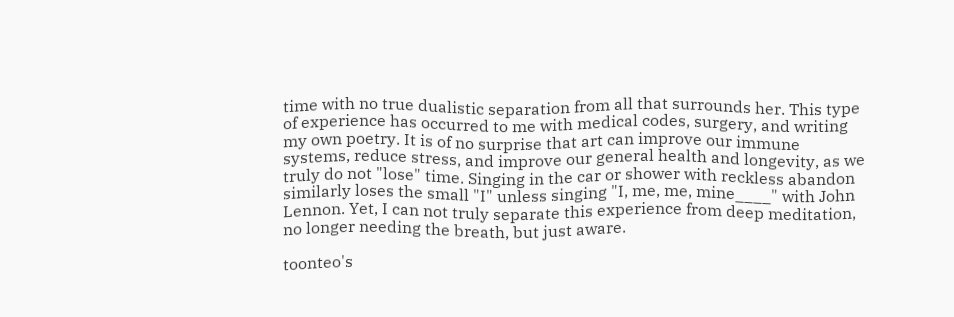time with no true dualistic separation from all that surrounds her. This type of experience has occurred to me with medical codes, surgery, and writing my own poetry. It is of no surprise that art can improve our immune systems, reduce stress, and improve our general health and longevity, as we truly do not "lose" time. Singing in the car or shower with reckless abandon similarly loses the small "I" unless singing "I, me, me, mine____" with John Lennon. Yet, I can not truly separate this experience from deep meditation, no longer needing the breath, but just aware.

toonteo's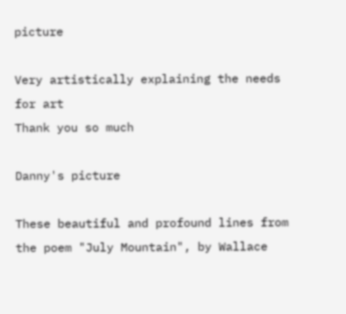picture

Very artistically explaining the needs for art
Thank you so much

Danny's picture

These beautiful and profound lines from the poem "July Mountain", by Wallace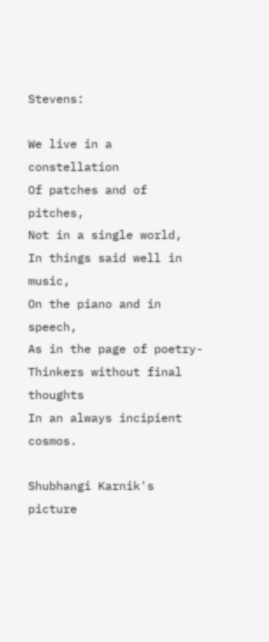Stevens:

We live in a constellation
Of patches and of pitches,
Not in a single world,
In things said well in music,
On the piano and in speech,
As in the page of poetry-
Thinkers without final thoughts
In an always incipient cosmos.

Shubhangi Karnik's picture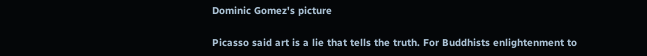Dominic Gomez's picture

Picasso said art is a lie that tells the truth. For Buddhists enlightenment to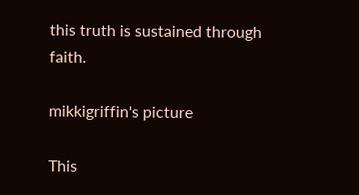this truth is sustained through faith.

mikkigriffin's picture

This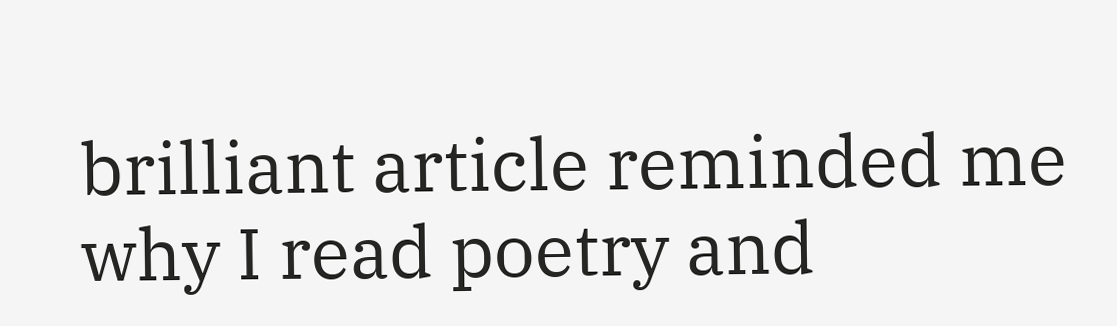brilliant article reminded me why I read poetry and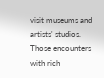visit museums and artists' studios. Those encounters with rich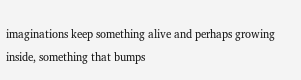imaginations keep something alive and perhaps growing inside, something that bumps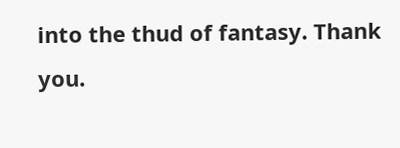into the thud of fantasy. Thank you.